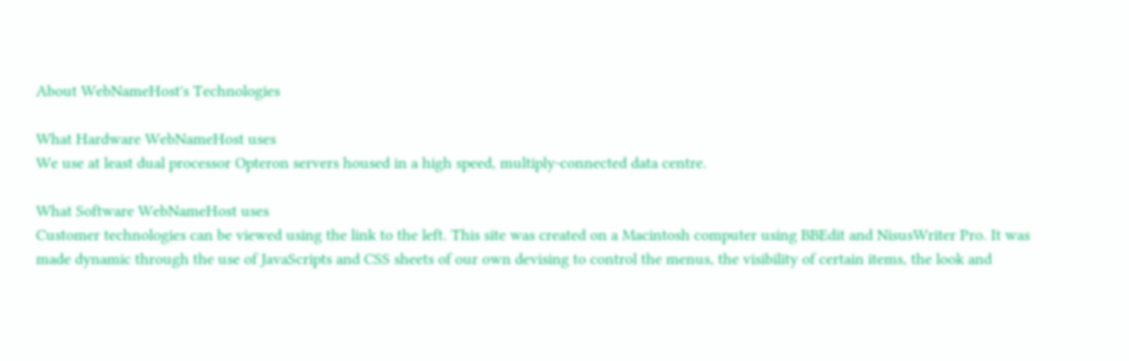About WebNameHost's Technologies

What Hardware WebNameHost uses
We use at least dual processor Opteron servers housed in a high speed, multiply-connected data centre.

What Software WebNameHost uses
Customer technologies can be viewed using the link to the left. This site was created on a Macintosh computer using BBEdit and NisusWriter Pro. It was made dynamic through the use of JavaScripts and CSS sheets of our own devising to control the menus, the visibility of certain items, the look and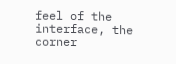feel of the interface, the corner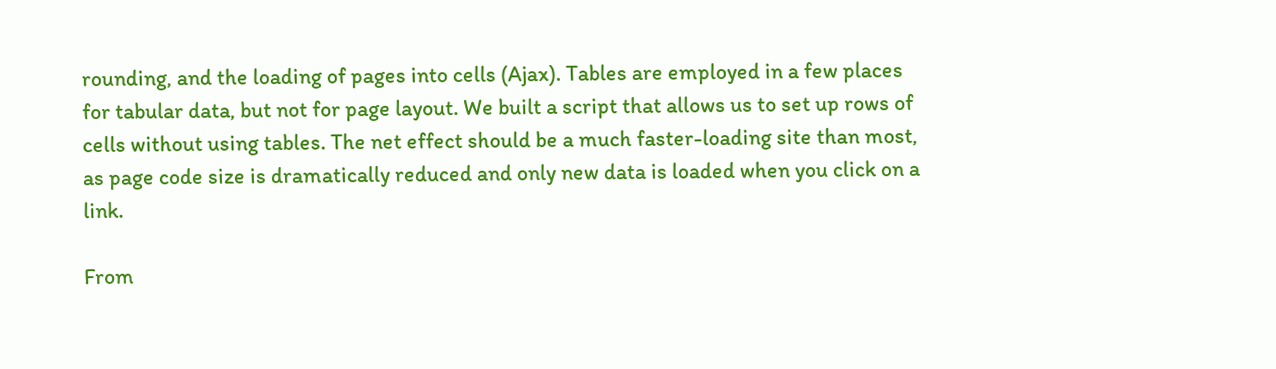rounding, and the loading of pages into cells (Ajax). Tables are employed in a few places for tabular data, but not for page layout. We built a script that allows us to set up rows of cells without using tables. The net effect should be a much faster-loading site than most, as page code size is dramatically reduced and only new data is loaded when you click on a link.

From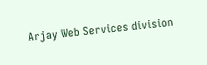Arjay Web Services division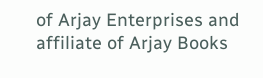of Arjay Enterprises and affiliate of Arjay Books